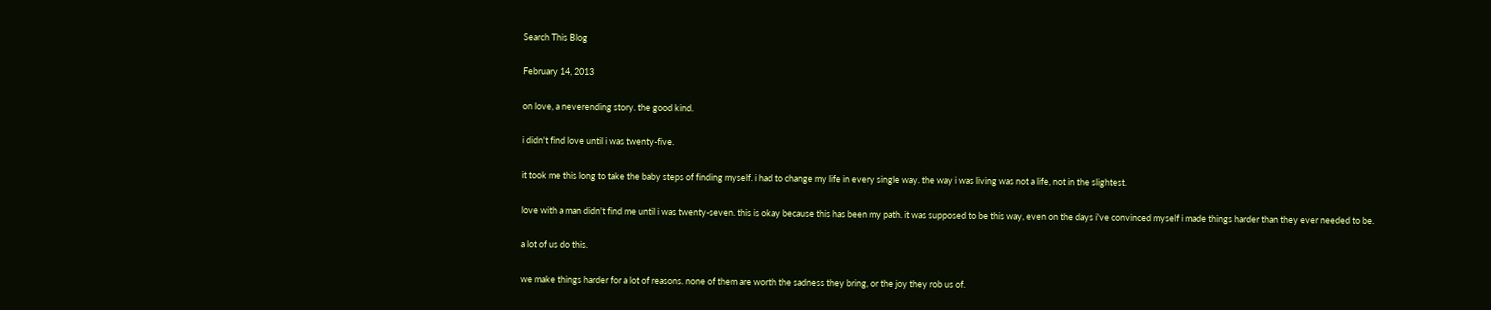Search This Blog

February 14, 2013

on love, a neverending story. the good kind.

i didn't find love until i was twenty-five.

it took me this long to take the baby steps of finding myself. i had to change my life in every single way. the way i was living was not a life, not in the slightest.

love with a man didn't find me until i was twenty-seven. this is okay because this has been my path. it was supposed to be this way, even on the days i've convinced myself i made things harder than they ever needed to be.

a lot of us do this.

we make things harder for a lot of reasons. none of them are worth the sadness they bring, or the joy they rob us of.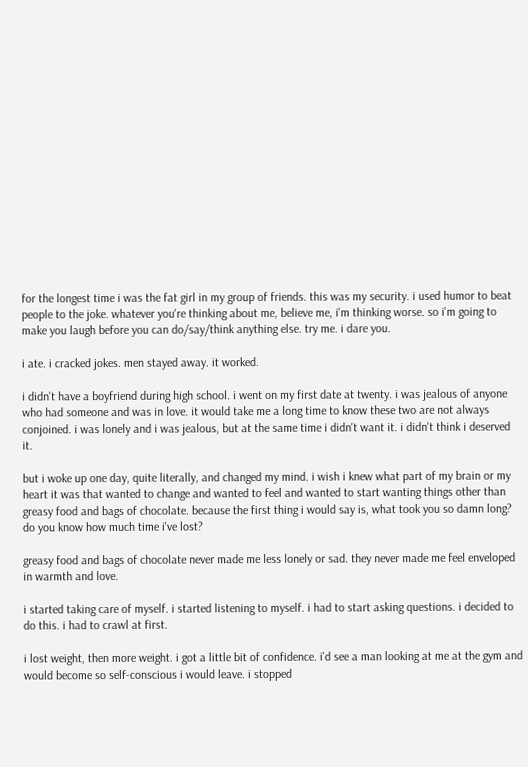for the longest time i was the fat girl in my group of friends. this was my security. i used humor to beat people to the joke. whatever you're thinking about me, believe me, i'm thinking worse. so i'm going to make you laugh before you can do/say/think anything else. try me. i dare you.

i ate. i cracked jokes. men stayed away. it worked.

i didn't have a boyfriend during high school. i went on my first date at twenty. i was jealous of anyone who had someone and was in love. it would take me a long time to know these two are not always conjoined. i was lonely and i was jealous, but at the same time i didn't want it. i didn't think i deserved it.

but i woke up one day, quite literally, and changed my mind. i wish i knew what part of my brain or my heart it was that wanted to change and wanted to feel and wanted to start wanting things other than greasy food and bags of chocolate. because the first thing i would say is, what took you so damn long? do you know how much time i've lost?

greasy food and bags of chocolate never made me less lonely or sad. they never made me feel enveloped in warmth and love.

i started taking care of myself. i started listening to myself. i had to start asking questions. i decided to do this. i had to crawl at first.

i lost weight, then more weight. i got a little bit of confidence. i'd see a man looking at me at the gym and would become so self-conscious i would leave. i stopped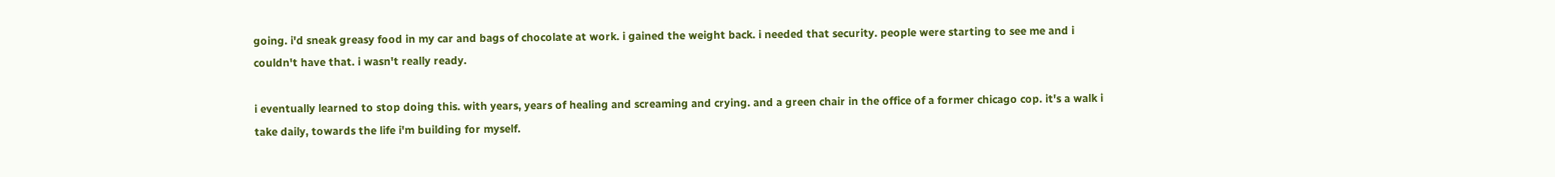going. i'd sneak greasy food in my car and bags of chocolate at work. i gained the weight back. i needed that security. people were starting to see me and i couldn't have that. i wasn't really ready.

i eventually learned to stop doing this. with years, years of healing and screaming and crying. and a green chair in the office of a former chicago cop. it's a walk i take daily, towards the life i'm building for myself.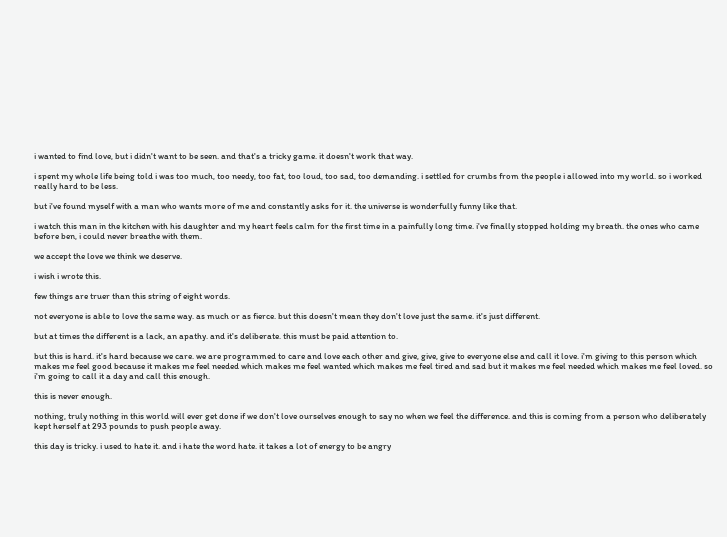i wanted to find love, but i didn't want to be seen. and that's a tricky game. it doesn't work that way.

i spent my whole life being told i was too much, too needy, too fat, too loud, too sad, too demanding. i settled for crumbs from the people i allowed into my world. so i worked really hard to be less.

but i've found myself with a man who wants more of me and constantly asks for it. the universe is wonderfully funny like that.

i watch this man in the kitchen with his daughter and my heart feels calm for the first time in a painfully long time. i've finally stopped holding my breath. the ones who came before ben, i could never breathe with them.

we accept the love we think we deserve.

i wish i wrote this.

few things are truer than this string of eight words.

not everyone is able to love the same way. as much or as fierce. but this doesn't mean they don't love just the same. it's just different.

but at times the different is a lack, an apathy. and it's deliberate. this must be paid attention to.

but this is hard. it's hard because we care. we are programmed to care and love each other and give, give, give to everyone else and call it love. i'm giving to this person which makes me feel good because it makes me feel needed which makes me feel wanted which makes me feel tired and sad but it makes me feel needed which makes me feel loved. so i'm going to call it a day and call this enough.

this is never enough.

nothing, truly nothing in this world will ever get done if we don't love ourselves enough to say no when we feel the difference. and this is coming from a person who deliberately kept herself at 293 pounds to push people away.

this day is tricky. i used to hate it. and i hate the word hate. it takes a lot of energy to be angry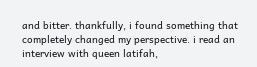and bitter. thankfully, i found something that completely changed my perspective. i read an interview with queen latifah,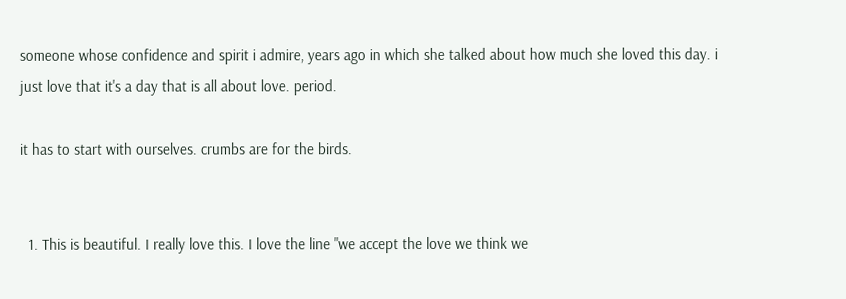someone whose confidence and spirit i admire, years ago in which she talked about how much she loved this day. i just love that it's a day that is all about love. period.

it has to start with ourselves. crumbs are for the birds.


  1. This is beautiful. I really love this. I love the line "we accept the love we think we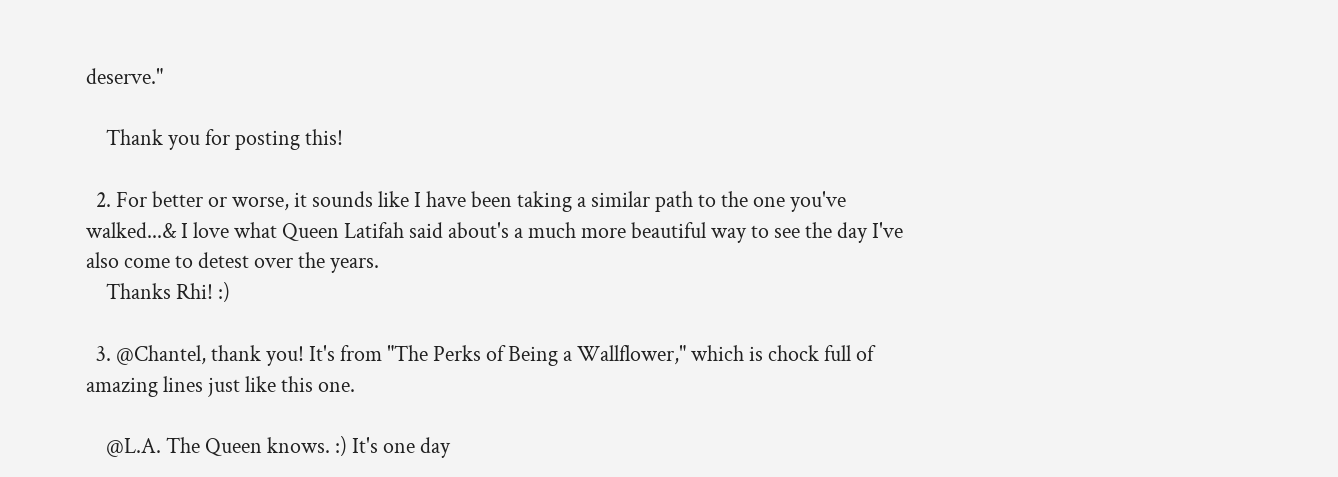deserve."

    Thank you for posting this!

  2. For better or worse, it sounds like I have been taking a similar path to the one you've walked...& I love what Queen Latifah said about's a much more beautiful way to see the day I've also come to detest over the years.
    Thanks Rhi! :)

  3. @Chantel, thank you! It's from "The Perks of Being a Wallflower," which is chock full of amazing lines just like this one.

    @L.A. The Queen knows. :) It's one day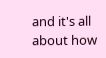and it's all about how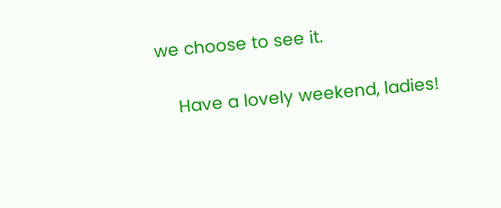we choose to see it.

    Have a lovely weekend, ladies!